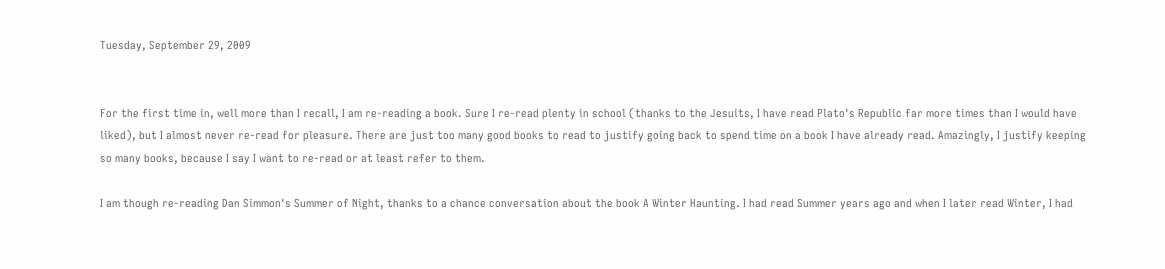Tuesday, September 29, 2009


For the first time in, well more than I recall, I am re-reading a book. Sure I re-read plenty in school (thanks to the Jesuits, I have read Plato's Republic far more times than I would have liked), but I almost never re-read for pleasure. There are just too many good books to read to justify going back to spend time on a book I have already read. Amazingly, I justify keeping so many books, because I say I want to re-read or at least refer to them.

I am though re-reading Dan Simmon's Summer of Night, thanks to a chance conversation about the book A Winter Haunting. I had read Summer years ago and when I later read Winter, I had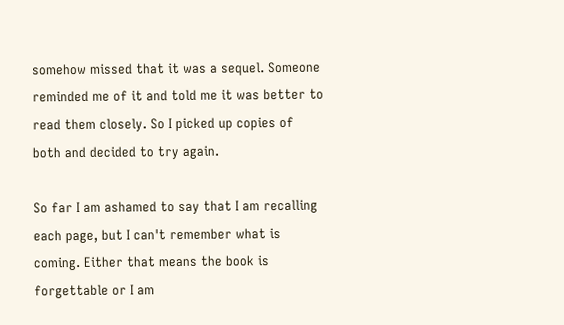somehow missed that it was a sequel. Someone reminded me of it and told me it was better to read them closely. So I picked up copies of both and decided to try again.

So far I am ashamed to say that I am recalling each page, but I can't remember what is coming. Either that means the book is forgettable or I am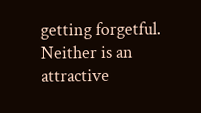getting forgetful. Neither is an attractive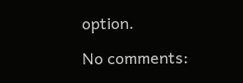option.

No comments: